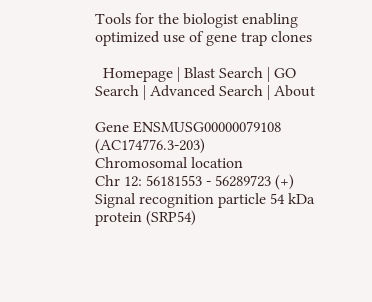Tools for the biologist enabling optimized use of gene trap clones

  Homepage | Blast Search | GO Search | Advanced Search | About

Gene ENSMUSG00000079108 (AC174776.3-203)
Chromosomal location
Chr 12: 56181553 - 56289723 (+)
Signal recognition particle 54 kDa protein (SRP54)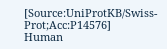[Source:UniProtKB/Swiss-Prot;Acc:P14576]
Human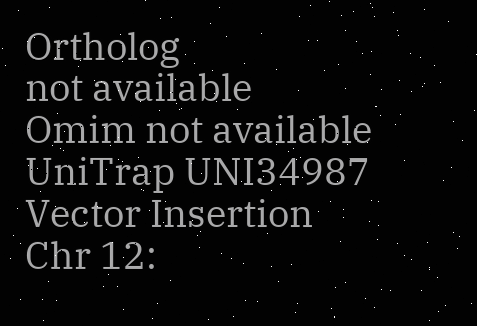Ortholog
not available
Omim not available
UniTrap UNI34987
Vector Insertion
Chr 12: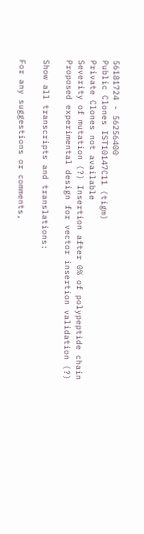56181724 - 56256400
Public Clones IST10147C11 (tigm)
Private Clones not available
Severity of mutation (?) Insertion after 0% of polypeptide chain
Proposed experimental design for vector insertion validation (?)

Show all transcripts and translations:

For any suggestions or comments,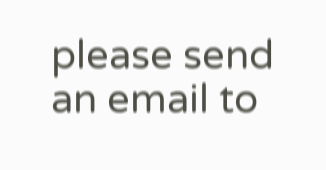please send an email to